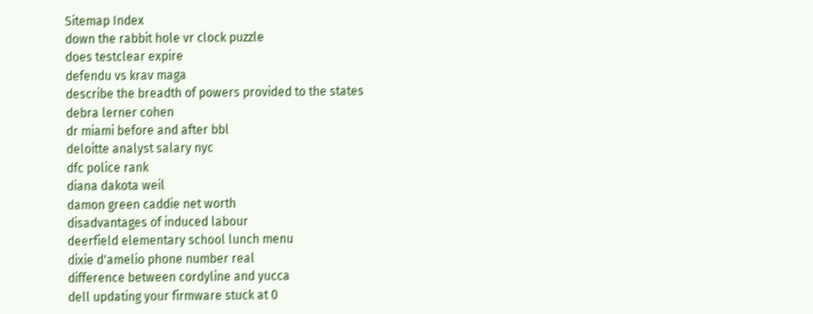Sitemap Index
down the rabbit hole vr clock puzzle
does testclear expire
defendu vs krav maga
describe the breadth of powers provided to the states
debra lerner cohen
dr miami before and after bbl
deloitte analyst salary nyc
dfc police rank
diana dakota weil
damon green caddie net worth
disadvantages of induced labour
deerfield elementary school lunch menu
dixie d'amelio phone number real
difference between cordyline and yucca
dell updating your firmware stuck at 0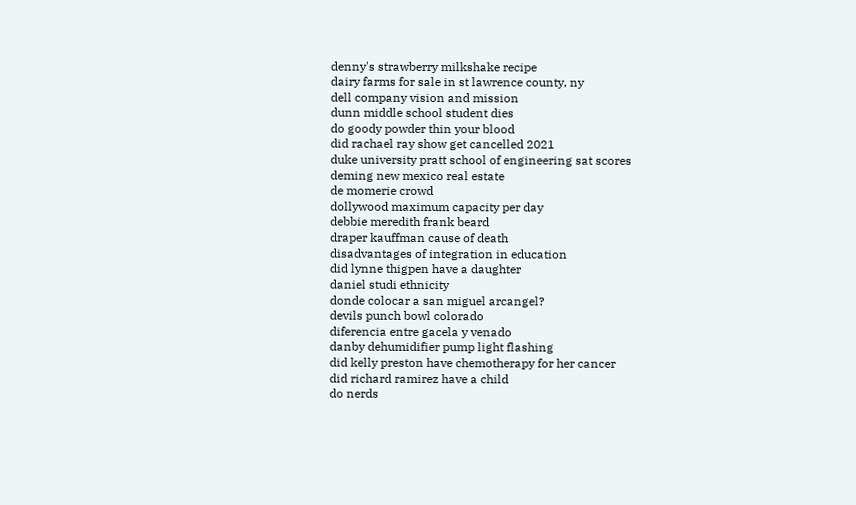denny's strawberry milkshake recipe
dairy farms for sale in st lawrence county, ny
dell company vision and mission
dunn middle school student dies
do goody powder thin your blood
did rachael ray show get cancelled 2021
duke university pratt school of engineering sat scores
deming new mexico real estate
de momerie crowd
dollywood maximum capacity per day
debbie meredith frank beard
draper kauffman cause of death
disadvantages of integration in education
did lynne thigpen have a daughter
daniel studi ethnicity
donde colocar a san miguel arcangel?
devils punch bowl colorado
diferencia entre gacela y venado
danby dehumidifier pump light flashing
did kelly preston have chemotherapy for her cancer
did richard ramirez have a child
do nerds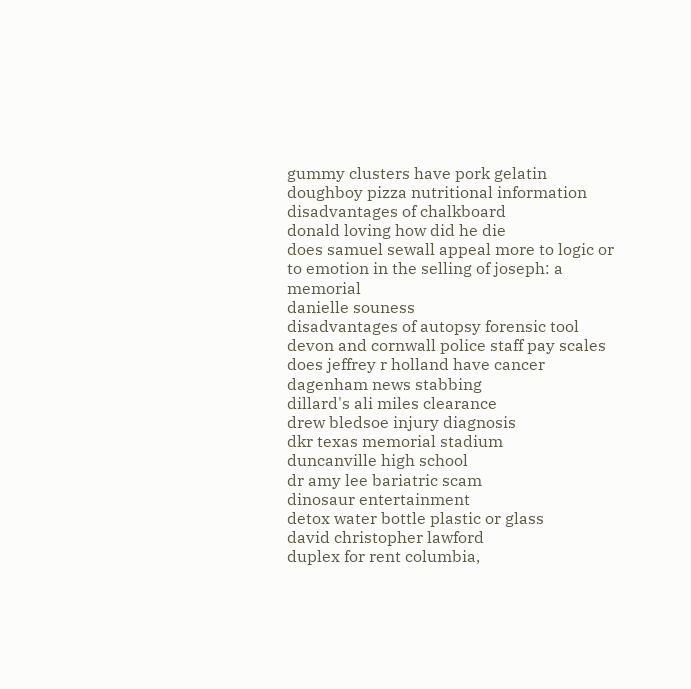gummy clusters have pork gelatin
doughboy pizza nutritional information
disadvantages of chalkboard
donald loving how did he die
does samuel sewall appeal more to logic or to emotion in the selling of joseph: a memorial
danielle souness
disadvantages of autopsy forensic tool
devon and cornwall police staff pay scales
does jeffrey r holland have cancer
dagenham news stabbing
dillard's ali miles clearance
drew bledsoe injury diagnosis
dkr texas memorial stadium
duncanville high school
dr amy lee bariatric scam
dinosaur entertainment
detox water bottle plastic or glass
david christopher lawford
duplex for rent columbia,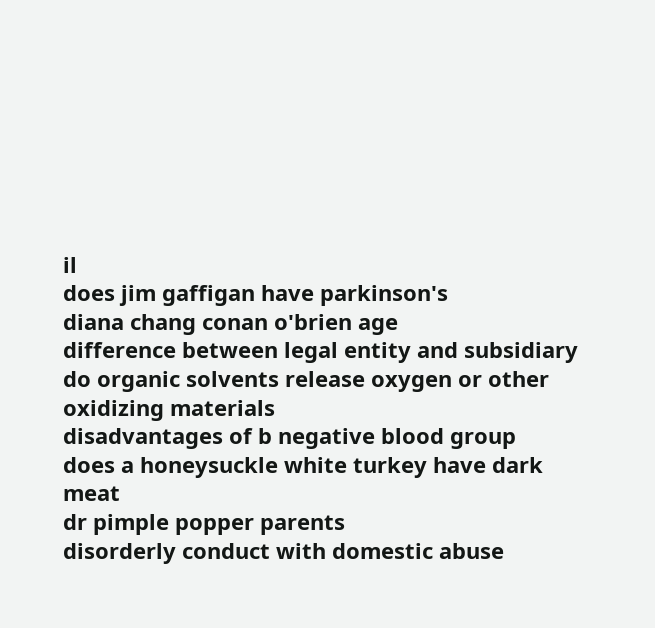il
does jim gaffigan have parkinson's
diana chang conan o'brien age
difference between legal entity and subsidiary
do organic solvents release oxygen or other oxidizing materials
disadvantages of b negative blood group
does a honeysuckle white turkey have dark meat
dr pimple popper parents
disorderly conduct with domestic abuse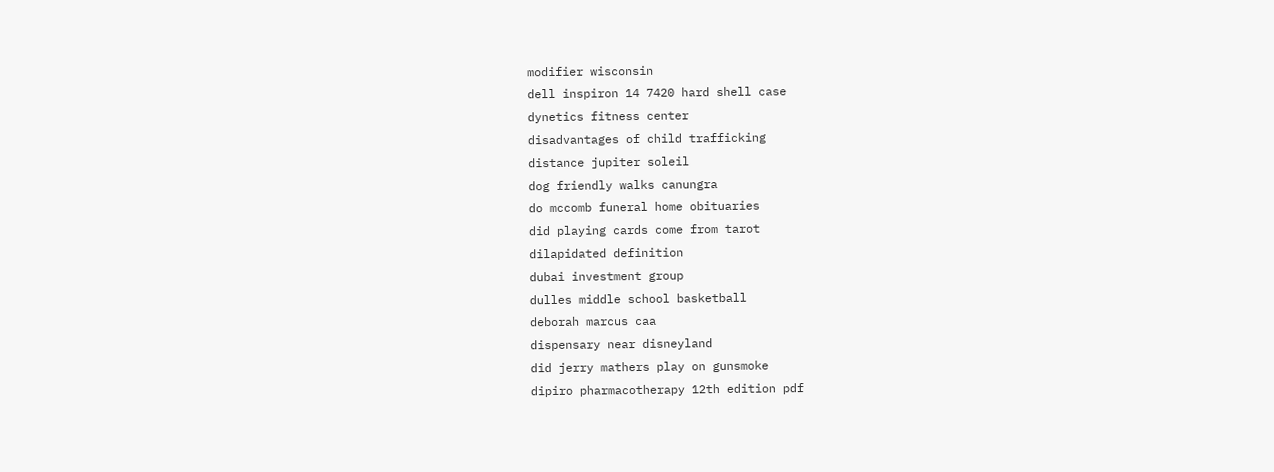modifier wisconsin
dell inspiron 14 7420 hard shell case
dynetics fitness center
disadvantages of child trafficking
distance jupiter soleil
dog friendly walks canungra
do mccomb funeral home obituaries
did playing cards come from tarot
dilapidated definition
dubai investment group
dulles middle school basketball
deborah marcus caa
dispensary near disneyland
did jerry mathers play on gunsmoke
dipiro pharmacotherapy 12th edition pdf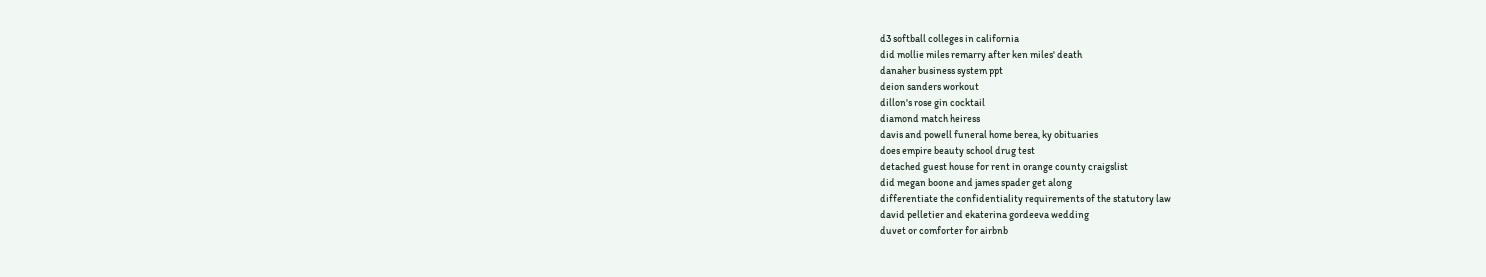d3 softball colleges in california
did mollie miles remarry after ken miles' death
danaher business system ppt
deion sanders workout
dillon's rose gin cocktail
diamond match heiress
davis and powell funeral home berea, ky obituaries
does empire beauty school drug test
detached guest house for rent in orange county craigslist
did megan boone and james spader get along
differentiate the confidentiality requirements of the statutory law
david pelletier and ekaterina gordeeva wedding
duvet or comforter for airbnb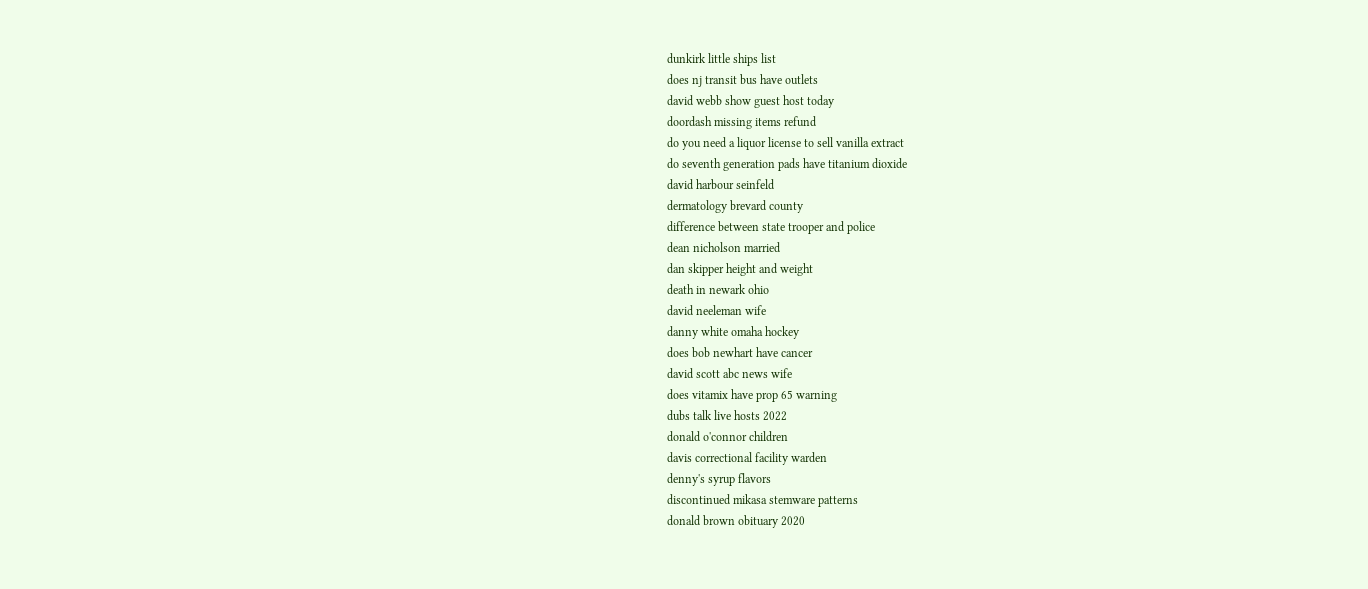dunkirk little ships list
does nj transit bus have outlets
david webb show guest host today
doordash missing items refund
do you need a liquor license to sell vanilla extract
do seventh generation pads have titanium dioxide
david harbour seinfeld
dermatology brevard county
difference between state trooper and police
dean nicholson married
dan skipper height and weight
death in newark ohio
david neeleman wife
danny white omaha hockey
does bob newhart have cancer
david scott abc news wife
does vitamix have prop 65 warning
dubs talk live hosts 2022
donald o'connor children
davis correctional facility warden
denny's syrup flavors
discontinued mikasa stemware patterns
donald brown obituary 2020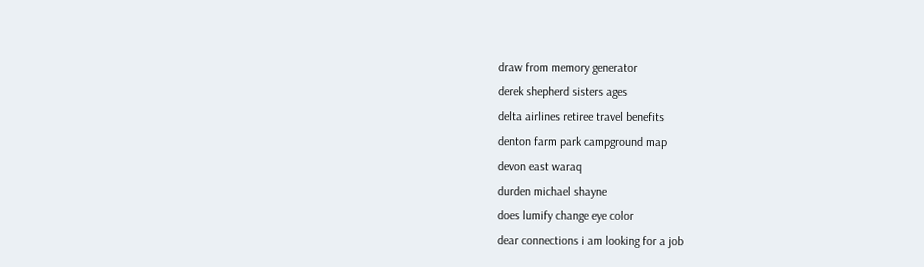draw from memory generator
derek shepherd sisters ages
delta airlines retiree travel benefits
denton farm park campground map
devon east waraq
durden michael shayne
does lumify change eye color
dear connections i am looking for a job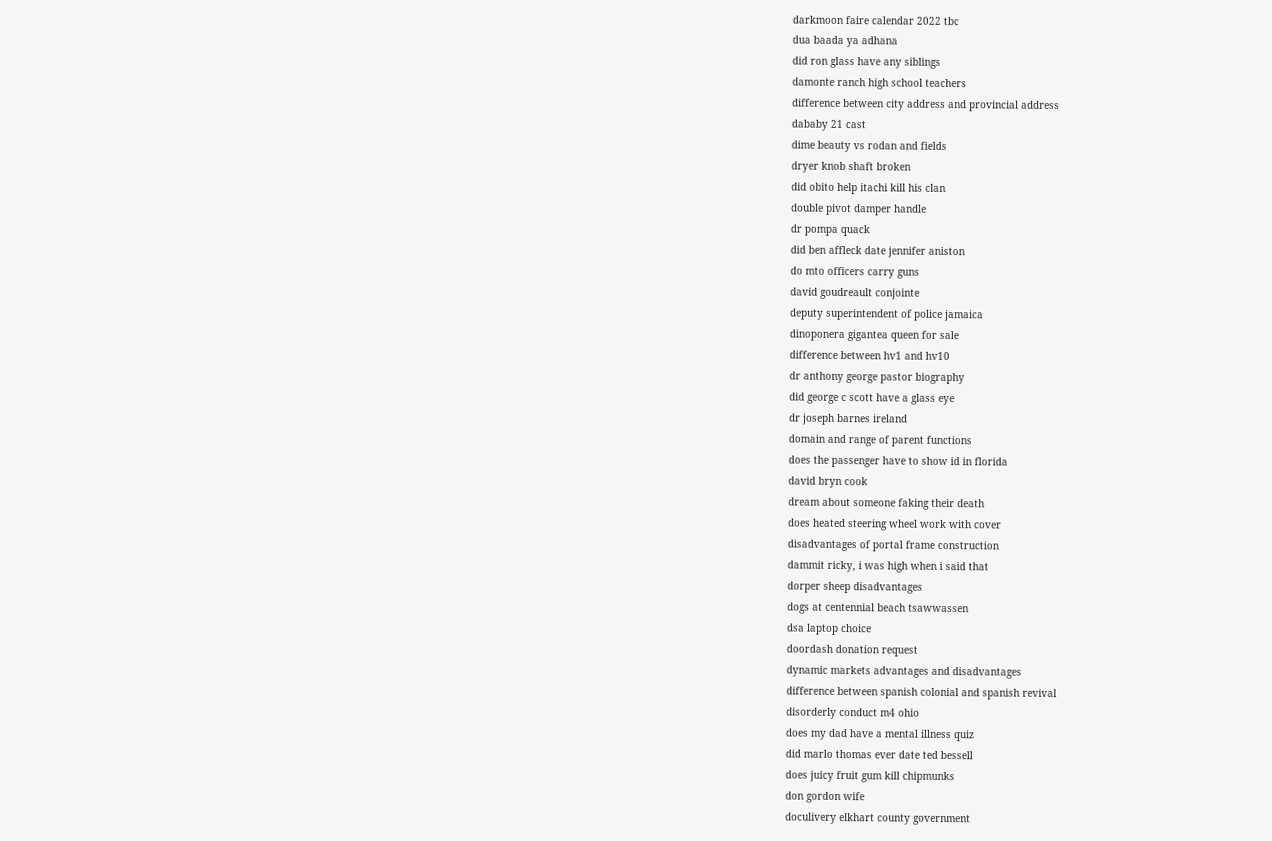darkmoon faire calendar 2022 tbc
dua baada ya adhana
did ron glass have any siblings
damonte ranch high school teachers
difference between city address and provincial address
dababy 21 cast
dime beauty vs rodan and fields
dryer knob shaft broken
did obito help itachi kill his clan
double pivot damper handle
dr pompa quack
did ben affleck date jennifer aniston
do mto officers carry guns
david goudreault conjointe
deputy superintendent of police jamaica
dinoponera gigantea queen for sale
difference between hv1 and hv10
dr anthony george pastor biography
did george c scott have a glass eye
dr joseph barnes ireland
domain and range of parent functions
does the passenger have to show id in florida
david bryn cook
dream about someone faking their death
does heated steering wheel work with cover
disadvantages of portal frame construction
dammit ricky, i was high when i said that
dorper sheep disadvantages
dogs at centennial beach tsawwassen
dsa laptop choice
doordash donation request
dynamic markets advantages and disadvantages
difference between spanish colonial and spanish revival
disorderly conduct m4 ohio
does my dad have a mental illness quiz
did marlo thomas ever date ted bessell
does juicy fruit gum kill chipmunks
don gordon wife
doculivery elkhart county government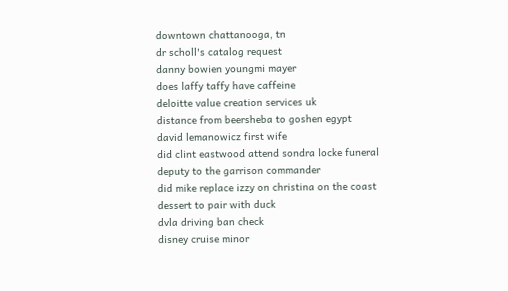downtown chattanooga, tn
dr scholl's catalog request
danny bowien youngmi mayer
does laffy taffy have caffeine
deloitte value creation services uk
distance from beersheba to goshen egypt
david lemanowicz first wife
did clint eastwood attend sondra locke funeral
deputy to the garrison commander
did mike replace izzy on christina on the coast
dessert to pair with duck
dvla driving ban check
disney cruise minor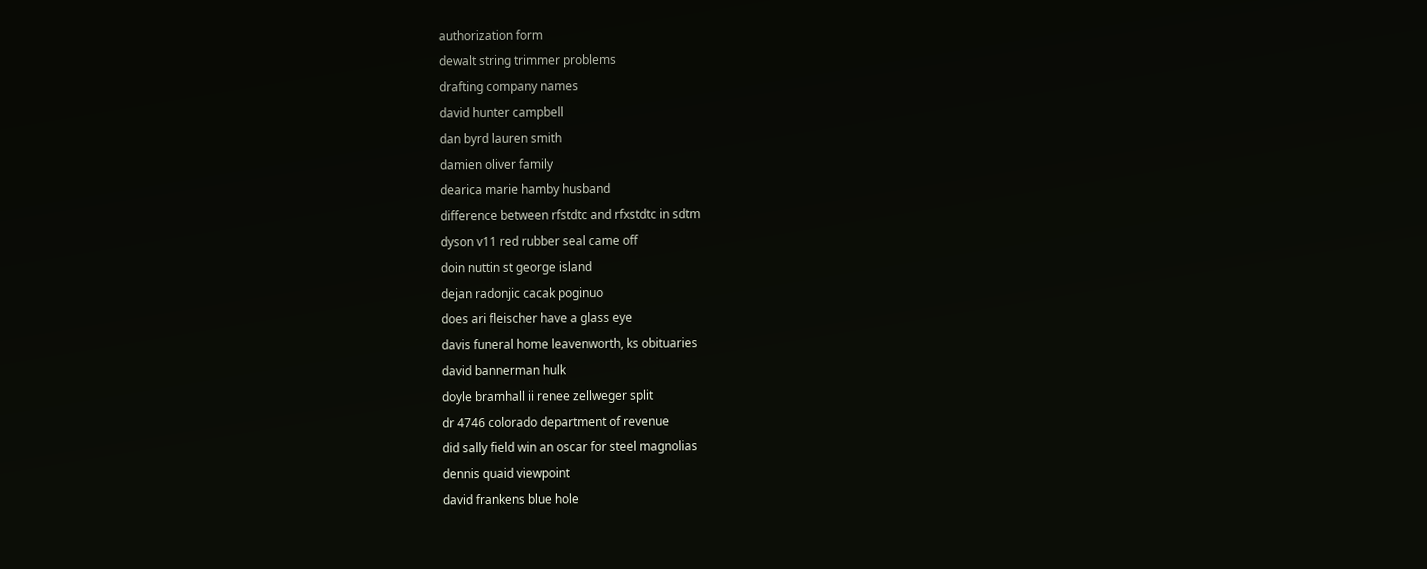authorization form
dewalt string trimmer problems
drafting company names
david hunter campbell
dan byrd lauren smith
damien oliver family
dearica marie hamby husband
difference between rfstdtc and rfxstdtc in sdtm
dyson v11 red rubber seal came off
doin nuttin st george island
dejan radonjic cacak poginuo
does ari fleischer have a glass eye
davis funeral home leavenworth, ks obituaries
david bannerman hulk
doyle bramhall ii renee zellweger split
dr 4746 colorado department of revenue
did sally field win an oscar for steel magnolias
dennis quaid viewpoint
david frankens blue hole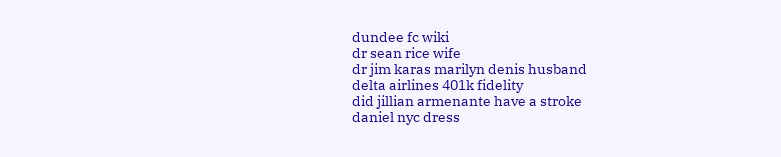dundee fc wiki
dr sean rice wife
dr jim karas marilyn denis husband
delta airlines 401k fidelity
did jillian armenante have a stroke
daniel nyc dress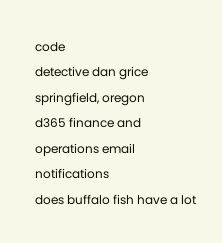code
detective dan grice springfield, oregon
d365 finance and operations email notifications
does buffalo fish have a lot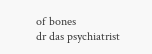of bones
dr das psychiatrist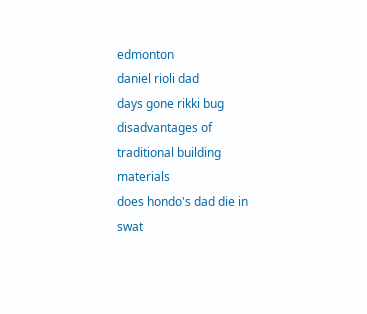edmonton
daniel rioli dad
days gone rikki bug
disadvantages of traditional building materials
does hondo's dad die in swat